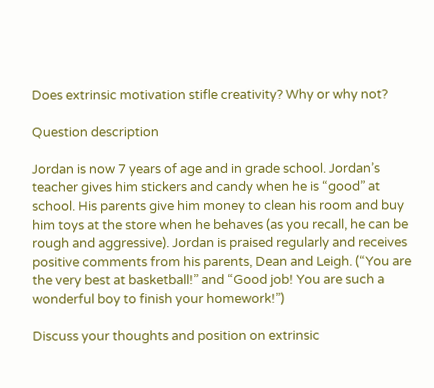Does extrinsic motivation stifle creativity? Why or why not?

Question description

Jordan is now 7 years of age and in grade school. Jordan’s teacher gives him stickers and candy when he is “good” at school. His parents give him money to clean his room and buy him toys at the store when he behaves (as you recall, he can be rough and aggressive). Jordan is praised regularly and receives positive comments from his parents, Dean and Leigh. (“You are the very best at basketball!” and “Good job! You are such a wonderful boy to finish your homework!”)

Discuss your thoughts and position on extrinsic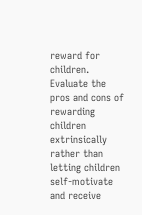reward for children. Evaluate the pros and cons of rewarding children extrinsically rather than letting children self-motivate and receive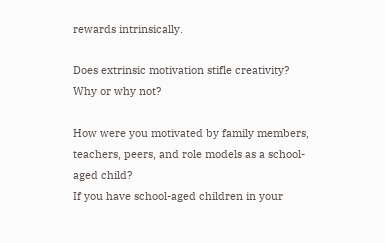rewards intrinsically.

Does extrinsic motivation stifle creativity? Why or why not?

How were you motivated by family members, teachers, peers, and role models as a school-aged child?
If you have school-aged children in your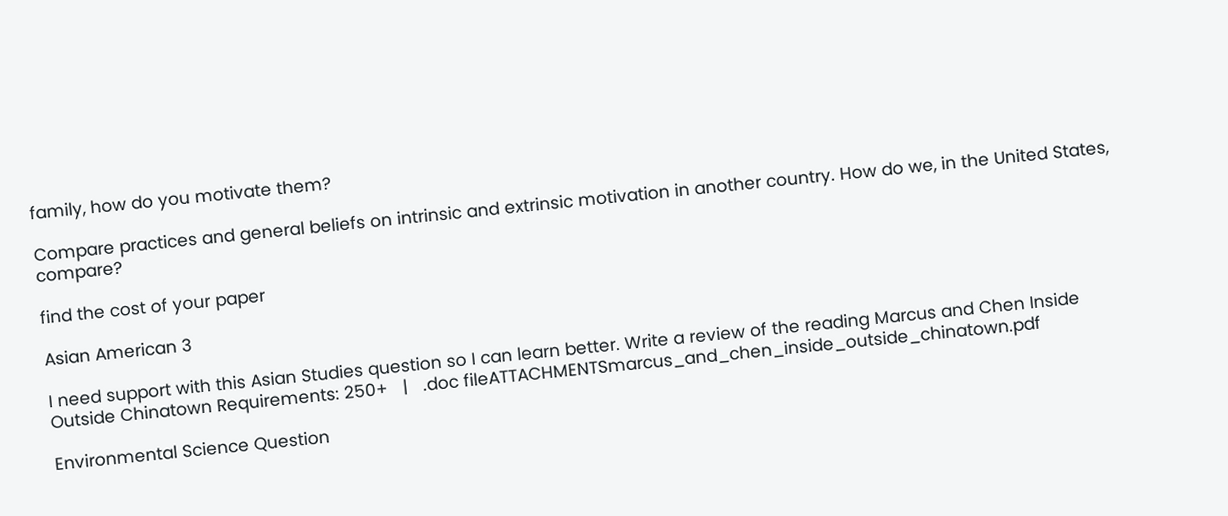family, how do you motivate them?

Compare practices and general beliefs on intrinsic and extrinsic motivation in another country. How do we, in the United States, compare?

find the cost of your paper

Asian American 3

I need support with this Asian Studies question so I can learn better. Write a review of the reading Marcus and Chen Inside Outside Chinatown Requirements: 250+   |   .doc fileATTACHMENTSmarcus_and_chen_inside_outside_chinatown.pdf

Environmental Science Question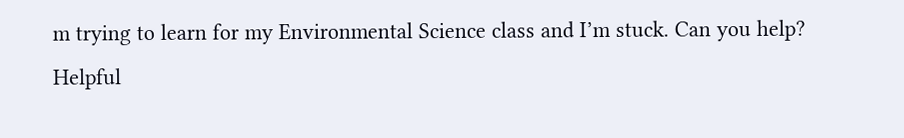m trying to learn for my Environmental Science class and I’m stuck. Can you help? Helpful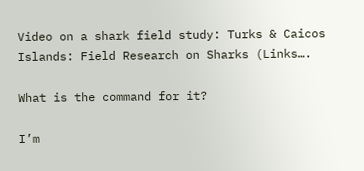Video on a shark field study: Turks & Caicos Islands: Field Research on Sharks (Links….

What is the command for it?

I’m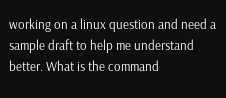working on a linux question and need a sample draft to help me understand better. What is the command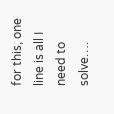for this, one line is all I need to solve….